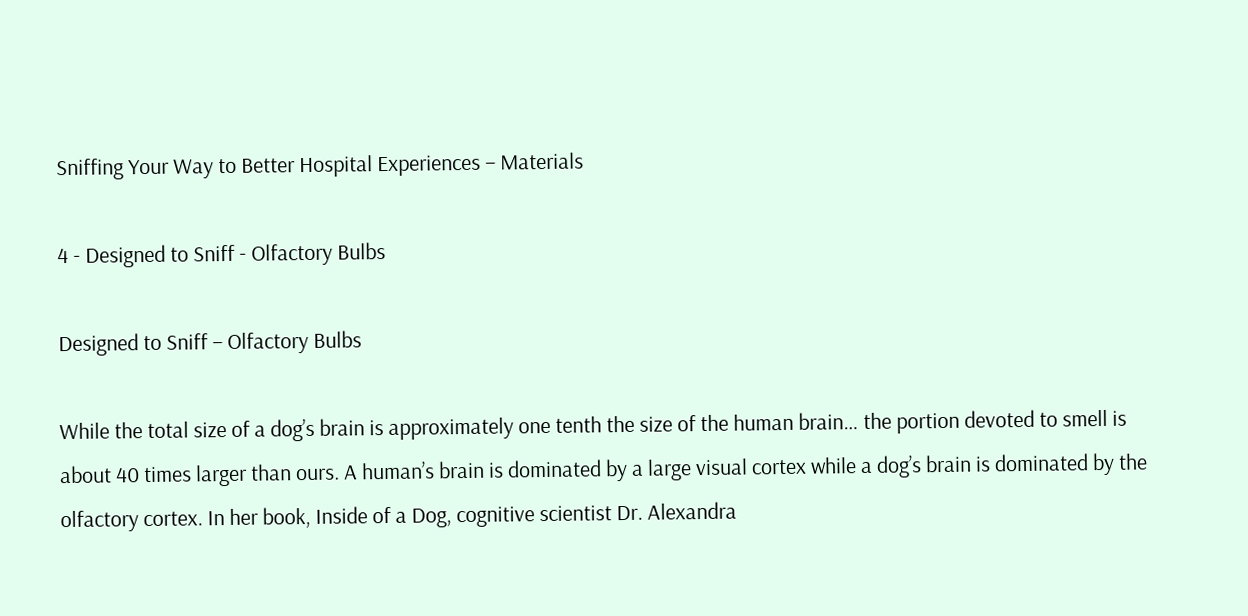Sniffing Your Way to Better Hospital Experiences – Materials

4 - Designed to Sniff - Olfactory Bulbs

Designed to Sniff – Olfactory Bulbs

While the total size of a dog’s brain is approximately one tenth the size of the human brain… the portion devoted to smell is about 40 times larger than ours. A human’s brain is dominated by a large visual cortex while a dog’s brain is dominated by the olfactory cortex. In her book, Inside of a Dog, cognitive scientist Dr. Alexandra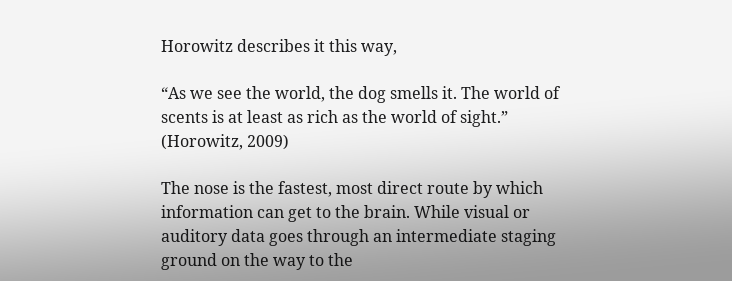Horowitz describes it this way,

“As we see the world, the dog smells it. The world of scents is at least as rich as the world of sight.” (Horowitz, 2009)

The nose is the fastest, most direct route by which information can get to the brain. While visual or auditory data goes through an intermediate staging ground on the way to the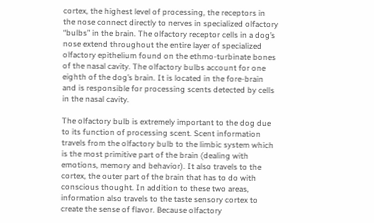cortex, the highest level of processing, the receptors in the nose connect directly to nerves in specialized olfactory “bulbs” in the brain. The olfactory receptor cells in a dog’s nose extend throughout the entire layer of specialized olfactory epithelium found on the ethmo-turbinate bones of the nasal cavity. The olfactory bulbs account for one eighth of the dog’s brain. It is located in the fore-brain and is responsible for processing scents detected by cells in the nasal cavity.

The olfactory bulb is extremely important to the dog due to its function of processing scent. Scent information travels from the olfactory bulb to the limbic system which is the most primitive part of the brain (dealing with emotions, memory and behavior). It also travels to the cortex, the outer part of the brain that has to do with conscious thought. In addition to these two areas, information also travels to the taste sensory cortex to create the sense of flavor. Because olfactory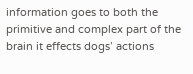information goes to both the primitive and complex part of the brain it effects dogs’ actions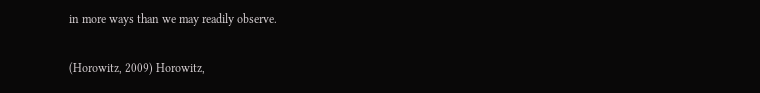in more ways than we may readily observe.

(Horowitz, 2009) Horowitz,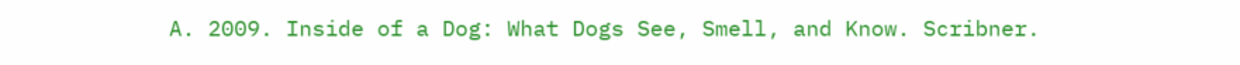A. 2009. Inside of a Dog: What Dogs See, Smell, and Know. Scribner.